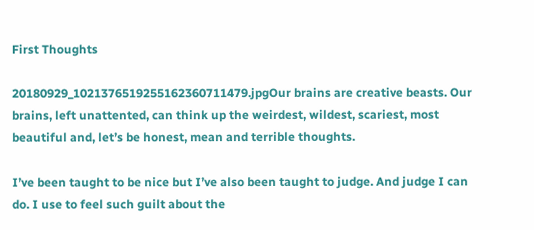First Thoughts

20180929_1021376519255162360711479.jpgOur brains are creative beasts. Our brains, left unattented, can think up the weirdest, wildest, scariest, most beautiful and, let’s be honest, mean and terrible thoughts.

I’ve been taught to be nice but I’ve also been taught to judge. And judge I can do. I use to feel such guilt about the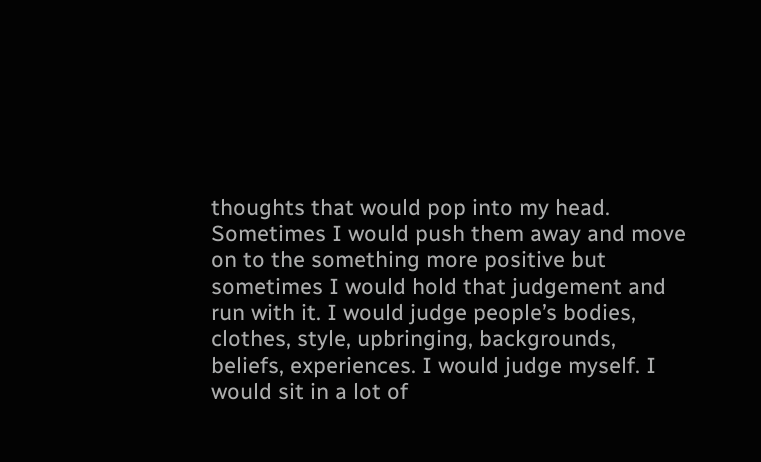thoughts that would pop into my head. Sometimes I would push them away and move on to the something more positive but sometimes I would hold that judgement and run with it. I would judge people’s bodies, clothes, style, upbringing, backgrounds, beliefs, experiences. I would judge myself. I would sit in a lot of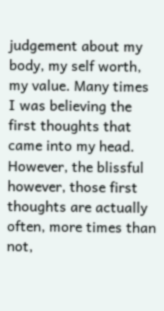judgement about my body, my self worth, my value. Many times I was believing the first thoughts that came into my head. However, the blissful however, those first thoughts are actually often, more times than not,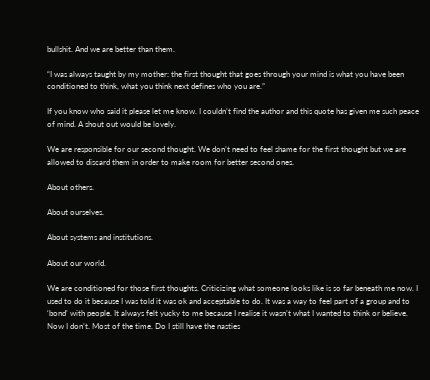bullshit. And we are better than them.

“I was always taught by my mother: the first thought that goes through your mind is what you have been conditioned to think, what you think next defines who you are.”

If you know who said it please let me know. I couldn’t find the author and this quote has given me such peace of mind. A shout out would be lovely.

We are responsible for our second thought. We don’t need to feel shame for the first thought but we are allowed to discard them in order to make room for better second ones.

About others.

About ourselves.

About systems and institutions.

About our world.

We are conditioned for those first thoughts. Criticizing what someone looks like is so far beneath me now. I used to do it because I was told it was ok and acceptable to do. It was a way to feel part of a group and to ‘bond’ with people. It always felt yucky to me because I realise it wasn’t what I wanted to think or believe. Now I don’t. Most of the time. Do I still have the nasties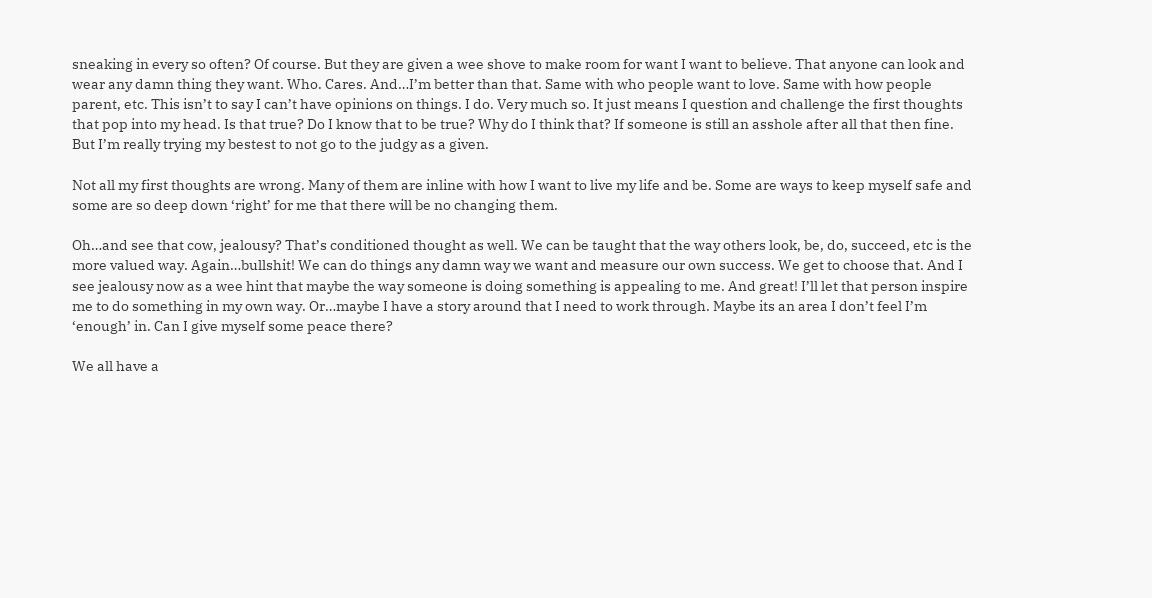sneaking in every so often? Of course. But they are given a wee shove to make room for want I want to believe. That anyone can look and wear any damn thing they want. Who. Cares. And…I’m better than that. Same with who people want to love. Same with how people parent, etc. This isn’t to say I can’t have opinions on things. I do. Very much so. It just means I question and challenge the first thoughts that pop into my head. Is that true? Do I know that to be true? Why do I think that? If someone is still an asshole after all that then fine. But I’m really trying my bestest to not go to the judgy as a given.

Not all my first thoughts are wrong. Many of them are inline with how I want to live my life and be. Some are ways to keep myself safe and some are so deep down ‘right’ for me that there will be no changing them.

Oh…and see that cow, jealousy? That’s conditioned thought as well. We can be taught that the way others look, be, do, succeed, etc is the more valued way. Again…bullshit! We can do things any damn way we want and measure our own success. We get to choose that. And I see jealousy now as a wee hint that maybe the way someone is doing something is appealing to me. And great! I’ll let that person inspire me to do something in my own way. Or…maybe I have a story around that I need to work through. Maybe its an area I don’t feel I’m ‘enough’ in. Can I give myself some peace there?

We all have a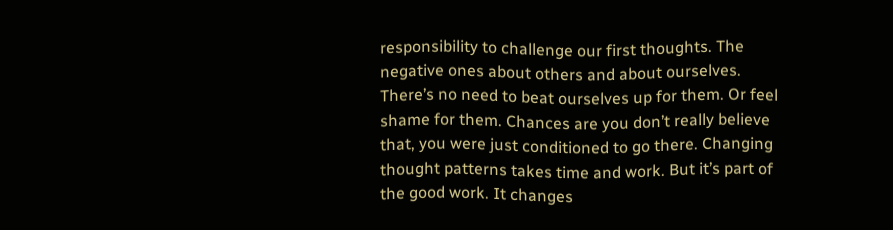responsibility to challenge our first thoughts. The negative ones about others and about ourselves. There’s no need to beat ourselves up for them. Or feel shame for them. Chances are you don’t really believe that, you were just conditioned to go there. Changing thought patterns takes time and work. But it’s part of the good work. It changes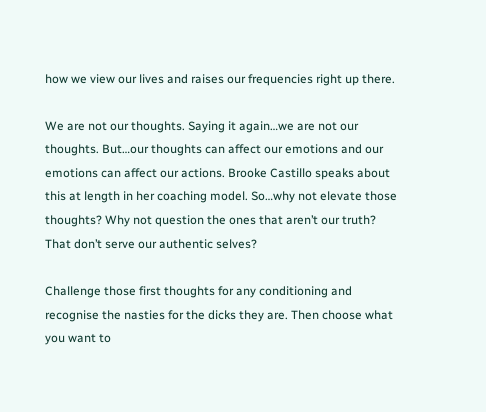how we view our lives and raises our frequencies right up there.

We are not our thoughts. Saying it again…we are not our thoughts. But…our thoughts can affect our emotions and our emotions can affect our actions. Brooke Castillo speaks about this at length in her coaching model. So…why not elevate those thoughts? Why not question the ones that aren’t our truth? That don’t serve our authentic selves?

Challenge those first thoughts for any conditioning and recognise the nasties for the dicks they are. Then choose what you want to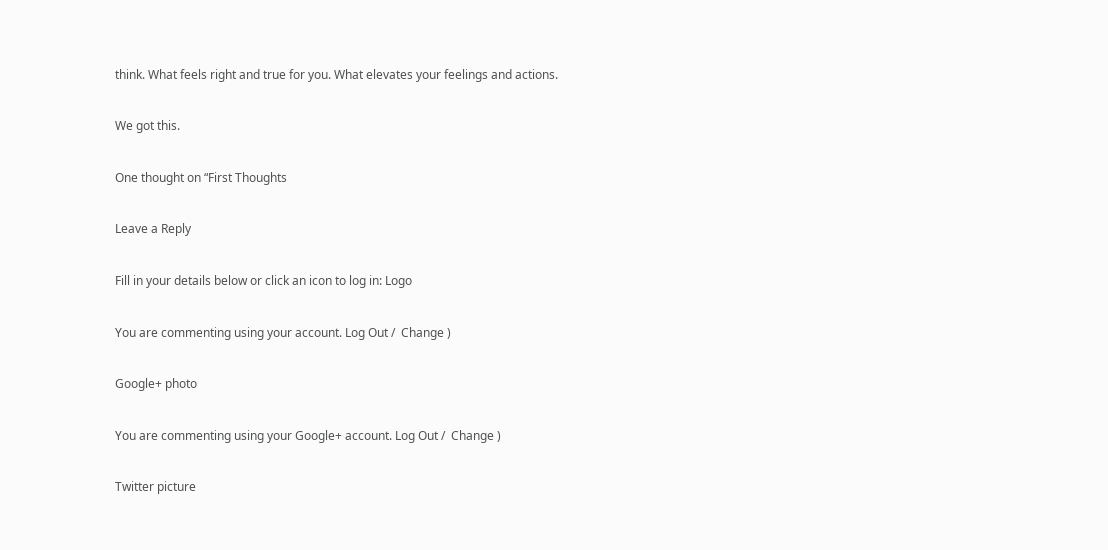think. What feels right and true for you. What elevates your feelings and actions.

We got this.

One thought on “First Thoughts

Leave a Reply

Fill in your details below or click an icon to log in: Logo

You are commenting using your account. Log Out /  Change )

Google+ photo

You are commenting using your Google+ account. Log Out /  Change )

Twitter picture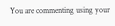You are commenting using your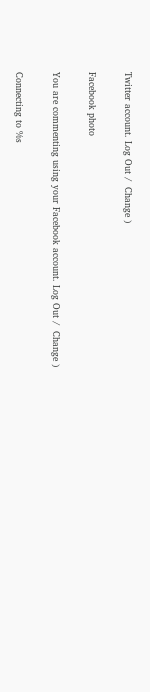Twitter account. Log Out /  Change )

Facebook photo

You are commenting using your Facebook account. Log Out /  Change )

Connecting to %s